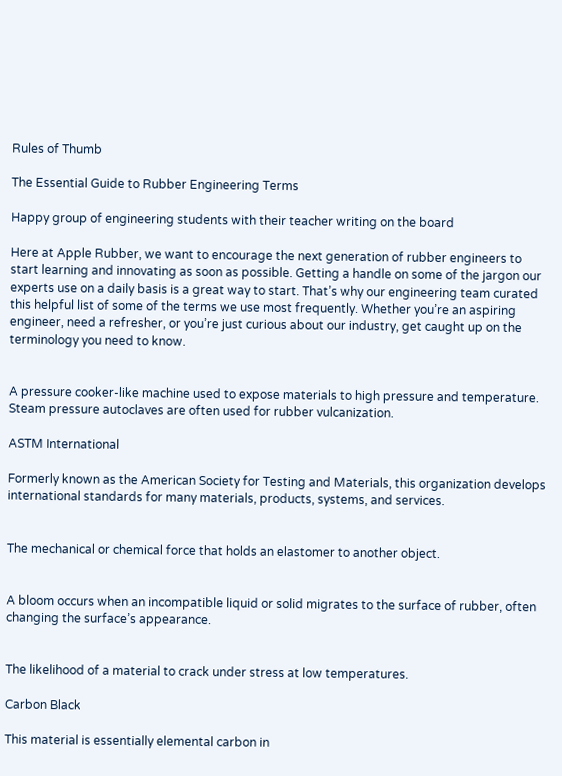Rules of Thumb

The Essential Guide to Rubber Engineering Terms

Happy group of engineering students with their teacher writing on the board

Here at Apple Rubber, we want to encourage the next generation of rubber engineers to start learning and innovating as soon as possible. Getting a handle on some of the jargon our experts use on a daily basis is a great way to start. That’s why our engineering team curated this helpful list of some of the terms we use most frequently. Whether you’re an aspiring engineer, need a refresher, or you’re just curious about our industry, get caught up on the terminology you need to know.


A pressure cooker-like machine used to expose materials to high pressure and temperature. Steam pressure autoclaves are often used for rubber vulcanization.

ASTM International

Formerly known as the American Society for Testing and Materials, this organization develops international standards for many materials, products, systems, and services.


The mechanical or chemical force that holds an elastomer to another object.


A bloom occurs when an incompatible liquid or solid migrates to the surface of rubber, often changing the surface’s appearance.


The likelihood of a material to crack under stress at low temperatures.

Carbon Black

This material is essentially elemental carbon in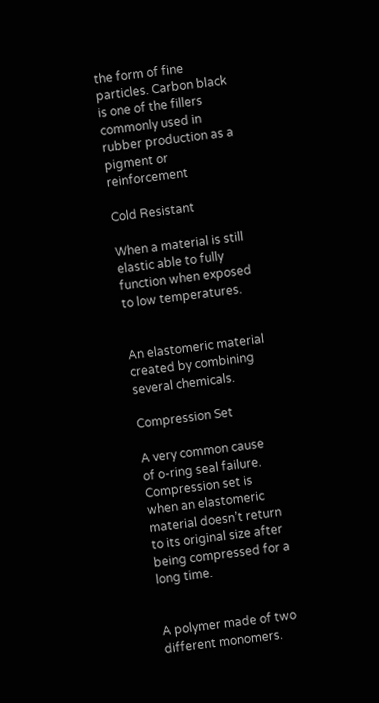the form of fine particles. Carbon black is one of the fillers commonly used in rubber production as a pigment or reinforcement

Cold Resistant

When a material is still elastic able to fully function when exposed to low temperatures.


An elastomeric material created by combining several chemicals.

Compression Set

A very common cause of o-ring seal failure. Compression set is when an elastomeric material doesn’t return to its original size after being compressed for a long time.


A polymer made of two different monomers.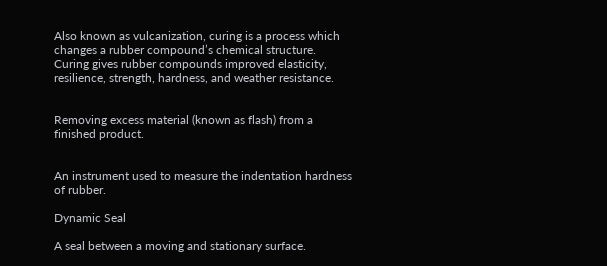Also known as vulcanization, curing is a process which changes a rubber compound’s chemical structure. Curing gives rubber compounds improved elasticity, resilience, strength, hardness, and weather resistance.


Removing excess material (known as flash) from a finished product.


An instrument used to measure the indentation hardness of rubber.

Dynamic Seal

A seal between a moving and stationary surface.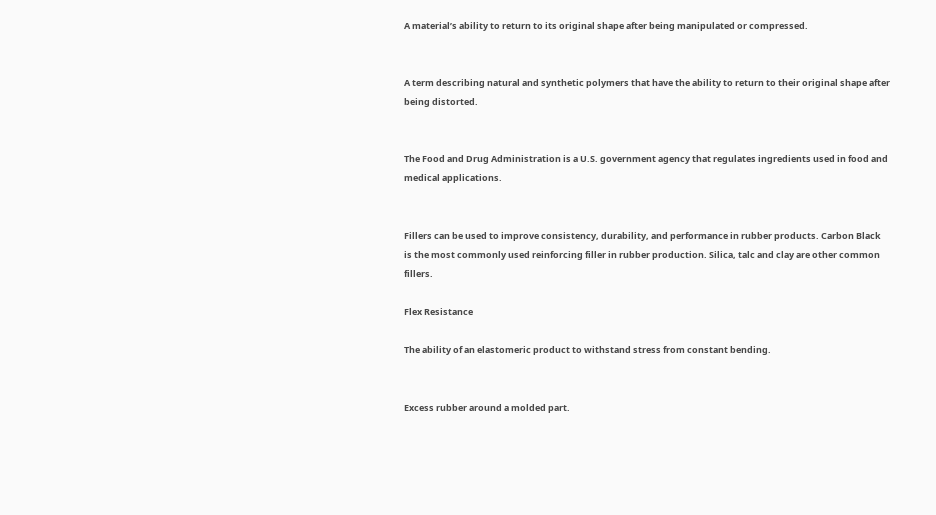A material’s ability to return to its original shape after being manipulated or compressed.


A term describing natural and synthetic polymers that have the ability to return to their original shape after being distorted.


The Food and Drug Administration is a U.S. government agency that regulates ingredients used in food and medical applications.


Fillers can be used to improve consistency, durability, and performance in rubber products. Carbon Black is the most commonly used reinforcing filler in rubber production. Silica, talc and clay are other common fillers.

Flex Resistance

The ability of an elastomeric product to withstand stress from constant bending.


Excess rubber around a molded part.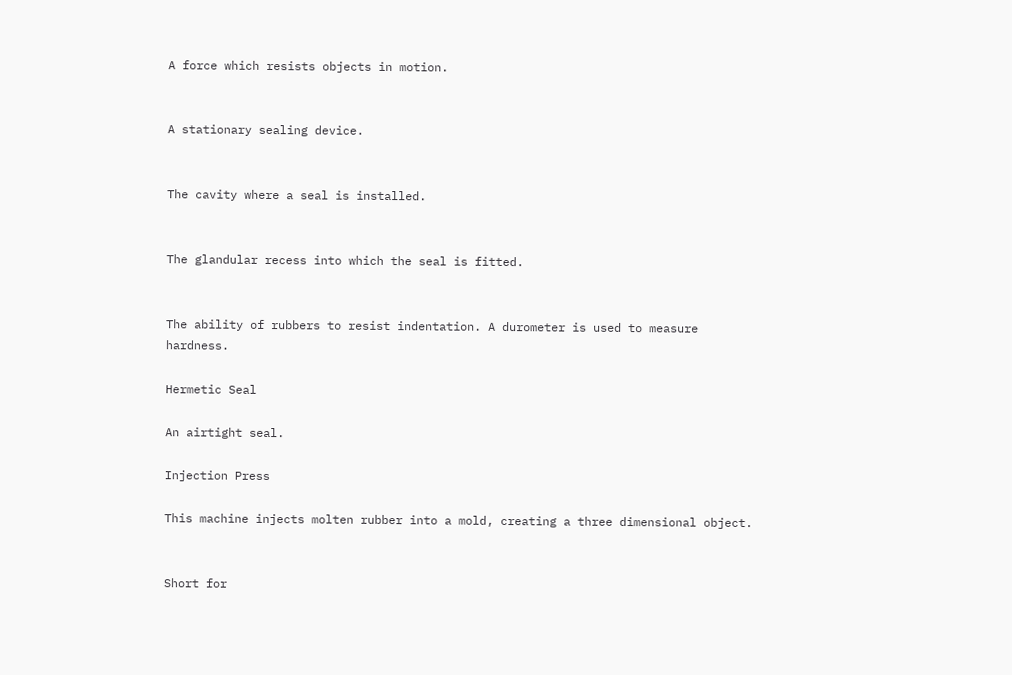A force which resists objects in motion.


A stationary sealing device.


The cavity where a seal is installed.


The glandular recess into which the seal is fitted.


The ability of rubbers to resist indentation. A durometer is used to measure hardness.

Hermetic Seal

An airtight seal.

Injection Press

This machine injects molten rubber into a mold, creating a three dimensional object.


Short for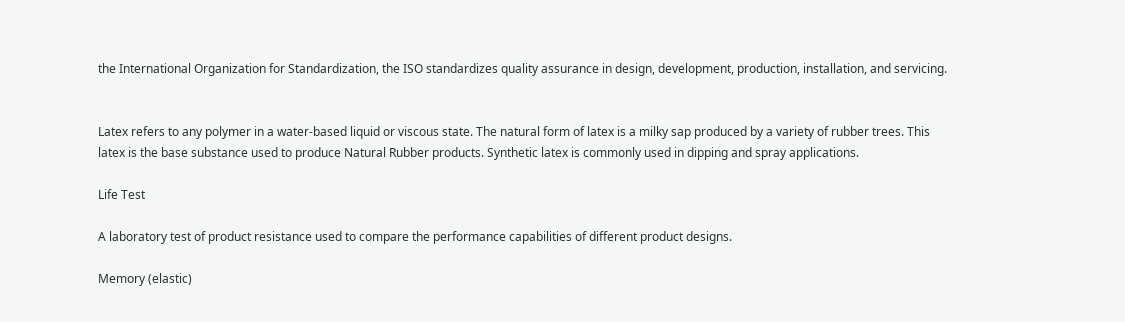the International Organization for Standardization, the ISO standardizes quality assurance in design, development, production, installation, and servicing.


Latex refers to any polymer in a water-based liquid or viscous state. The natural form of latex is a milky sap produced by a variety of rubber trees. This latex is the base substance used to produce Natural Rubber products. Synthetic latex is commonly used in dipping and spray applications.

Life Test

A laboratory test of product resistance used to compare the performance capabilities of different product designs.

Memory (elastic)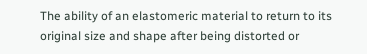The ability of an elastomeric material to return to its original size and shape after being distorted or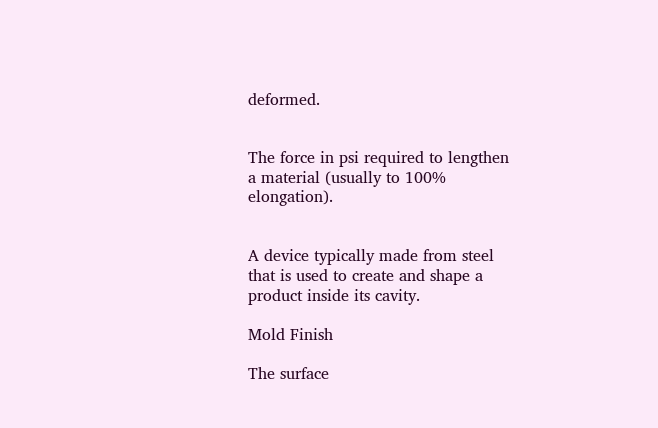deformed.


The force in psi required to lengthen a material (usually to 100% elongation).


A device typically made from steel that is used to create and shape a product inside its cavity.

Mold Finish

The surface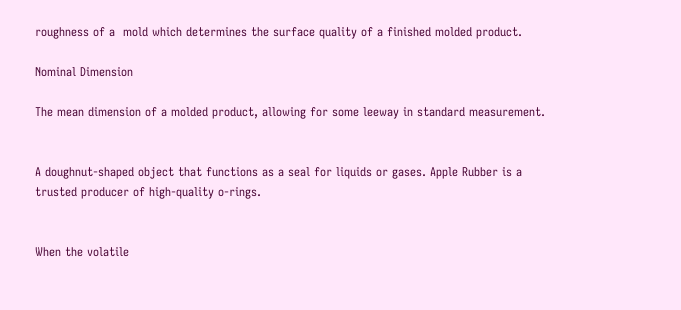roughness of a  mold which determines the surface quality of a finished molded product.

Nominal Dimension

The mean dimension of a molded product, allowing for some leeway in standard measurement.


A doughnut-shaped object that functions as a seal for liquids or gases. Apple Rubber is a trusted producer of high-quality o-rings.


When the volatile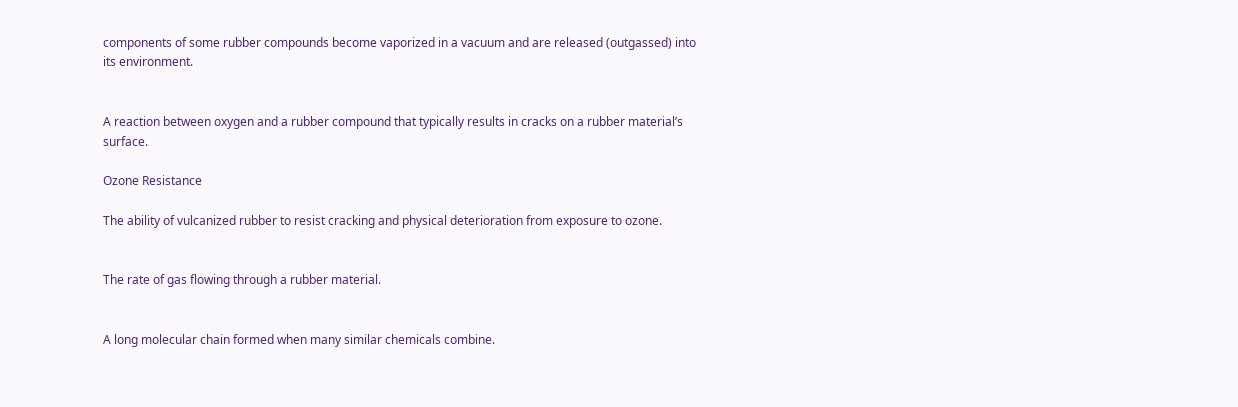components of some rubber compounds become vaporized in a vacuum and are released (outgassed) into its environment.


A reaction between oxygen and a rubber compound that typically results in cracks on a rubber material’s surface.

Ozone Resistance

The ability of vulcanized rubber to resist cracking and physical deterioration from exposure to ozone.


The rate of gas flowing through a rubber material.


A long molecular chain formed when many similar chemicals combine.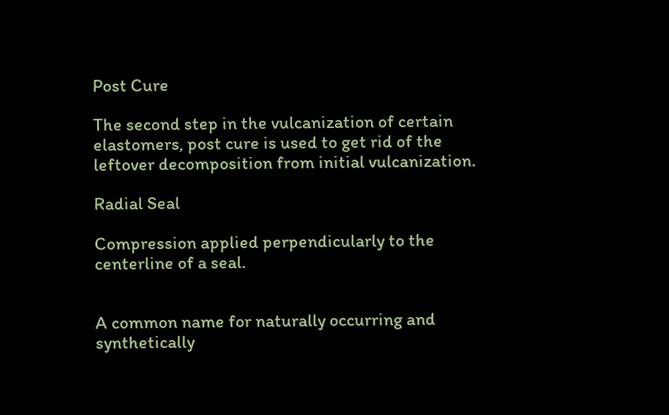Post Cure

The second step in the vulcanization of certain elastomers, post cure is used to get rid of the leftover decomposition from initial vulcanization.

Radial Seal

Compression applied perpendicularly to the centerline of a seal.


A common name for naturally occurring and synthetically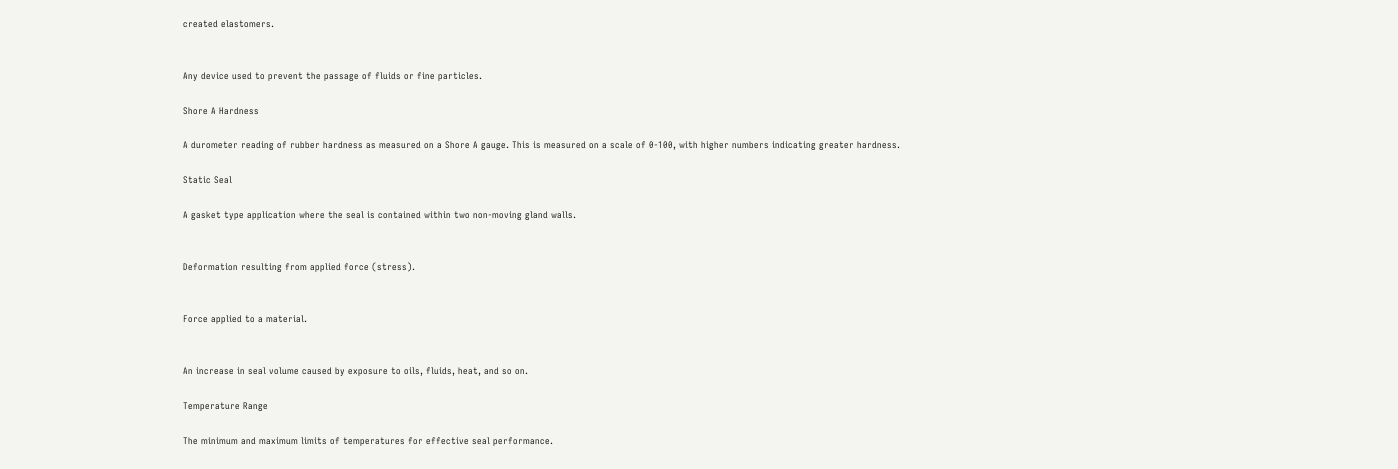created elastomers.


Any device used to prevent the passage of fluids or fine particles.

Shore A Hardness

A durometer reading of rubber hardness as measured on a Shore A gauge. This is measured on a scale of 0-100, with higher numbers indicating greater hardness.

Static Seal

A gasket type application where the seal is contained within two non-moving gland walls.


Deformation resulting from applied force (stress).


Force applied to a material.


An increase in seal volume caused by exposure to oils, fluids, heat, and so on.

Temperature Range

The minimum and maximum limits of temperatures for effective seal performance.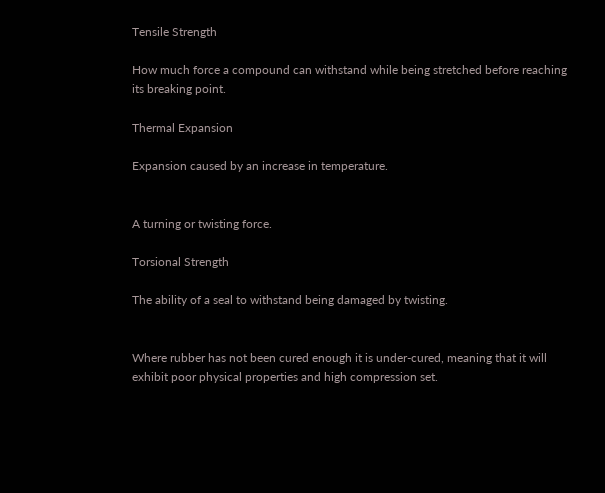Tensile Strength

How much force a compound can withstand while being stretched before reaching its breaking point.

Thermal Expansion

Expansion caused by an increase in temperature.


A turning or twisting force.

Torsional Strength

The ability of a seal to withstand being damaged by twisting.


Where rubber has not been cured enough it is under-cured, meaning that it will exhibit poor physical properties and high compression set.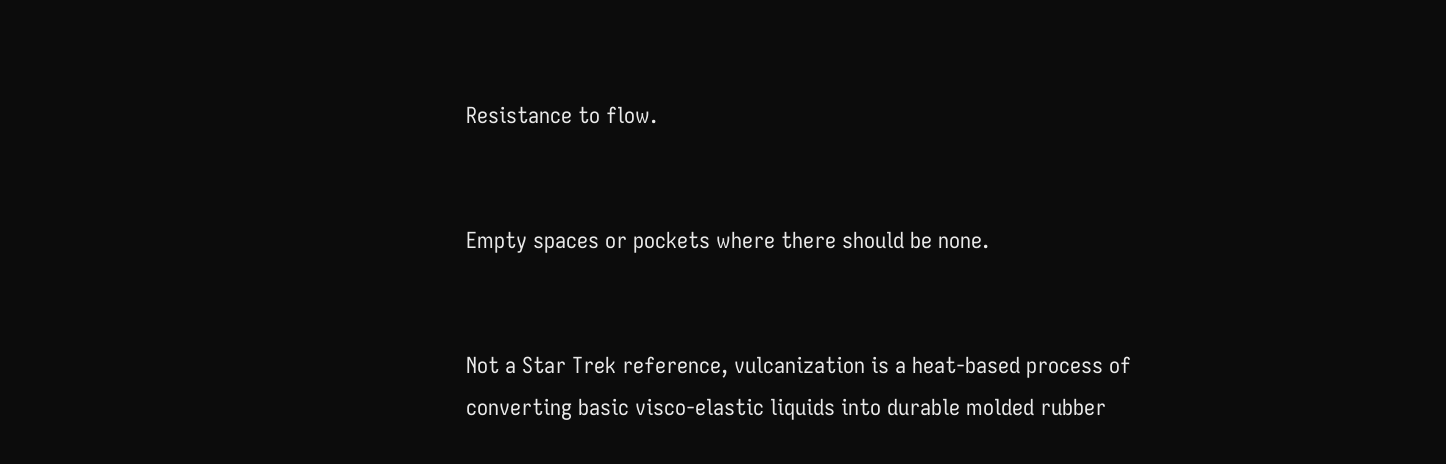Resistance to flow.


Empty spaces or pockets where there should be none.


Not a Star Trek reference, vulcanization is a heat-based process of converting basic visco-elastic liquids into durable molded rubber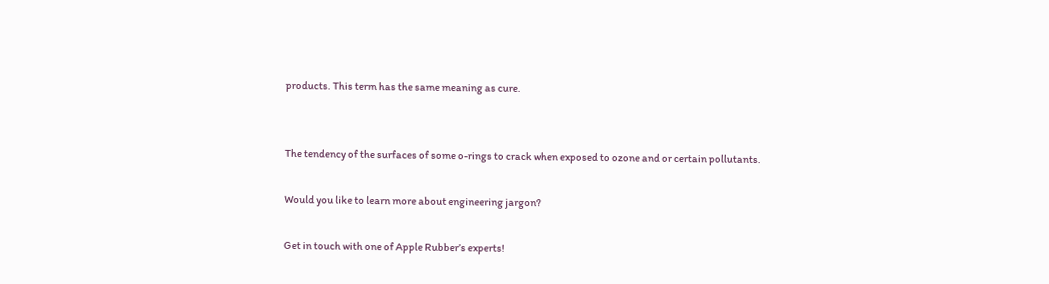products. This term has the same meaning as cure.


The tendency of the surfaces of some o-rings to crack when exposed to ozone and or certain pollutants.

Would you like to learn more about engineering jargon?

Get in touch with one of Apple Rubber’s experts!